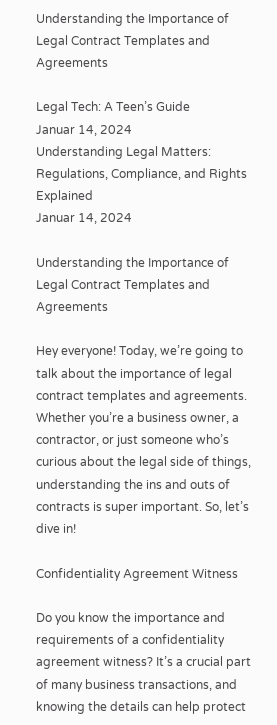Understanding the Importance of Legal Contract Templates and Agreements

Legal Tech: A Teen’s Guide
Januar 14, 2024
Understanding Legal Matters: Regulations, Compliance, and Rights Explained
Januar 14, 2024

Understanding the Importance of Legal Contract Templates and Agreements

Hey everyone! Today, we’re going to talk about the importance of legal contract templates and agreements. Whether you’re a business owner, a contractor, or just someone who’s curious about the legal side of things, understanding the ins and outs of contracts is super important. So, let’s dive in!

Confidentiality Agreement Witness

Do you know the importance and requirements of a confidentiality agreement witness? It’s a crucial part of many business transactions, and knowing the details can help protect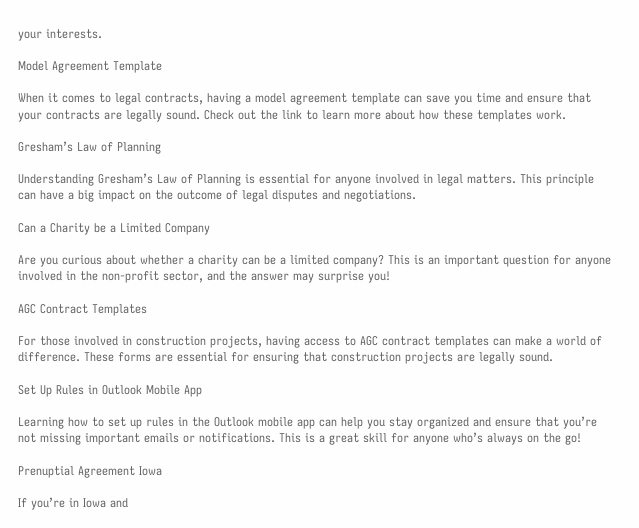your interests.

Model Agreement Template

When it comes to legal contracts, having a model agreement template can save you time and ensure that your contracts are legally sound. Check out the link to learn more about how these templates work.

Gresham’s Law of Planning

Understanding Gresham’s Law of Planning is essential for anyone involved in legal matters. This principle can have a big impact on the outcome of legal disputes and negotiations.

Can a Charity be a Limited Company

Are you curious about whether a charity can be a limited company? This is an important question for anyone involved in the non-profit sector, and the answer may surprise you!

AGC Contract Templates

For those involved in construction projects, having access to AGC contract templates can make a world of difference. These forms are essential for ensuring that construction projects are legally sound.

Set Up Rules in Outlook Mobile App

Learning how to set up rules in the Outlook mobile app can help you stay organized and ensure that you’re not missing important emails or notifications. This is a great skill for anyone who’s always on the go!

Prenuptial Agreement Iowa

If you’re in Iowa and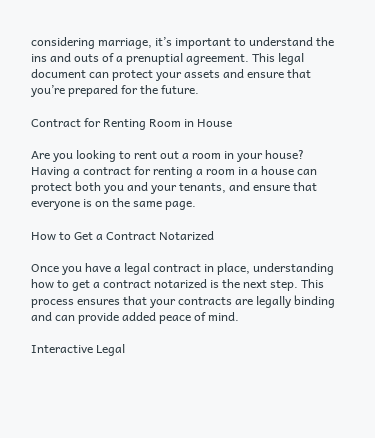considering marriage, it’s important to understand the ins and outs of a prenuptial agreement. This legal document can protect your assets and ensure that you’re prepared for the future.

Contract for Renting Room in House

Are you looking to rent out a room in your house? Having a contract for renting a room in a house can protect both you and your tenants, and ensure that everyone is on the same page.

How to Get a Contract Notarized

Once you have a legal contract in place, understanding how to get a contract notarized is the next step. This process ensures that your contracts are legally binding and can provide added peace of mind.

Interactive Legal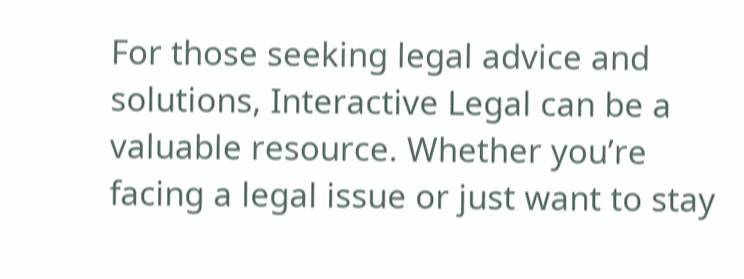For those seeking legal advice and solutions, Interactive Legal can be a valuable resource. Whether you’re facing a legal issue or just want to stay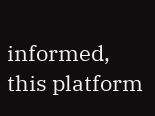informed, this platform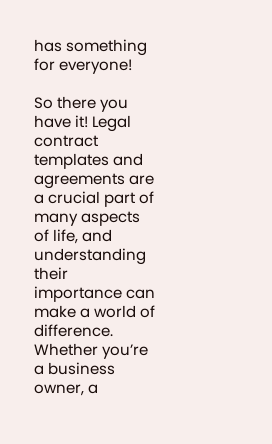has something for everyone!

So there you have it! Legal contract templates and agreements are a crucial part of many aspects of life, and understanding their importance can make a world of difference. Whether you’re a business owner, a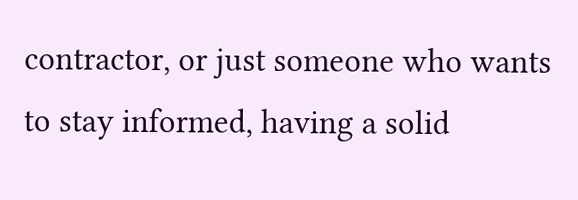contractor, or just someone who wants to stay informed, having a solid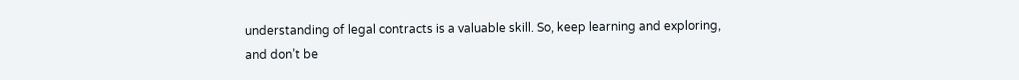understanding of legal contracts is a valuable skill. So, keep learning and exploring, and don’t be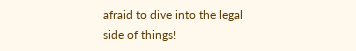afraid to dive into the legal side of things!